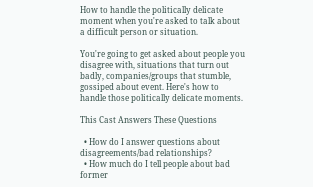How to handle the politically delicate moment when you're asked to talk about a difficult person or situation.

You're going to get asked about people you disagree with, situations that turn out badly, companies/groups that stumble, gossiped about event. Here's how to handle those politically delicate moments.

This Cast Answers These Questions

  • How do I answer questions about disagreements/bad relationships?
  • How much do I tell people about bad former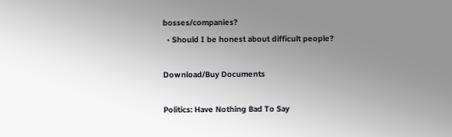bosses/companies?
  • Should I be honest about difficult people?

Download/Buy Documents

Politics: Have Nothing Bad To Say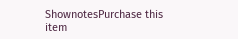ShownotesPurchase this item